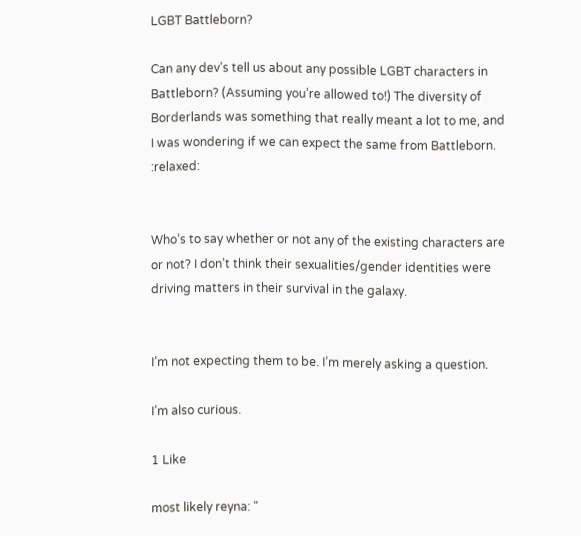LGBT Battleborn?

Can any dev’s tell us about any possible LGBT characters in Battleborn? (Assuming you’re allowed to!) The diversity of Borderlands was something that really meant a lot to me, and I was wondering if we can expect the same from Battleborn. :relaxed:


Who’s to say whether or not any of the existing characters are or not? I don’t think their sexualities/gender identities were driving matters in their survival in the galaxy.


I’m not expecting them to be. I’m merely asking a question.

I’m also curious.

1 Like

most likely reyna: "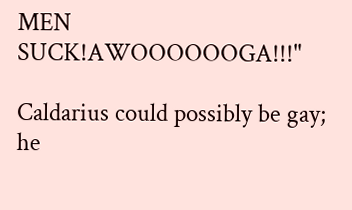MEN SUCK!AWOOOOOOGA!!!"

Caldarius could possibly be gay; he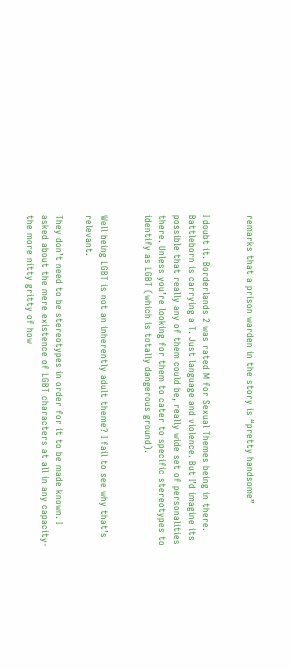remarks that a prison warden in the story is “pretty handsome”


I doubt it. Borderlands 2 was rated M for Sexual Themes being in there. Battleborn is carrying a T. Just language and violence. But I’d imagine its possible that really any of them could be, really wide set of personalities there. Unless you’re looking for them to cater to specific stereotypes to identify as LGBT (which is totally dangerous ground).


Well being LGBT is not an inherently adult theme? I fail to see why that’s relevant.

They don’t need to be stereotypes in order for it to be made known. I asked about the mere existence of LGBT characters at all in any capacity- the more nitty gritty of how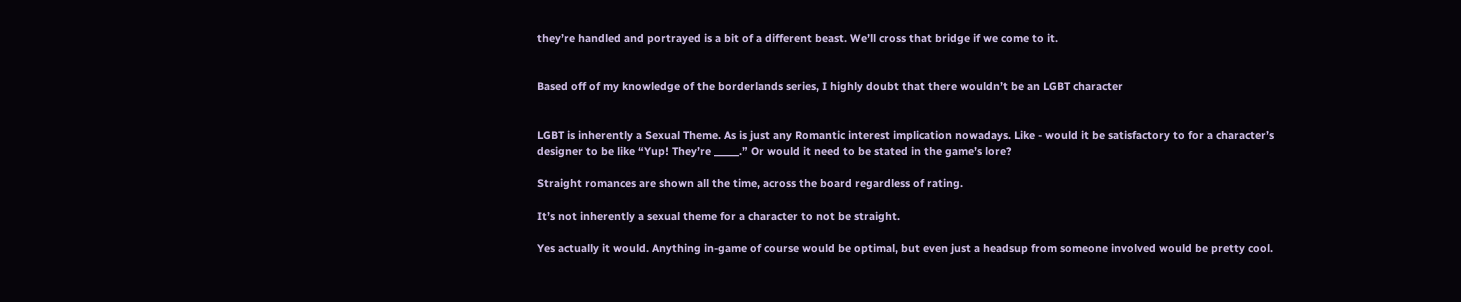they’re handled and portrayed is a bit of a different beast. We’ll cross that bridge if we come to it.


Based off of my knowledge of the borderlands series, I highly doubt that there wouldn’t be an LGBT character


LGBT is inherently a Sexual Theme. As is just any Romantic interest implication nowadays. Like - would it be satisfactory to for a character’s designer to be like “Yup! They’re _____.” Or would it need to be stated in the game’s lore?

Straight romances are shown all the time, across the board regardless of rating.

It’s not inherently a sexual theme for a character to not be straight.

Yes actually it would. Anything in-game of course would be optimal, but even just a headsup from someone involved would be pretty cool.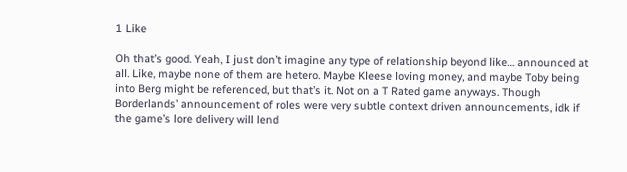1 Like

Oh that’s good. Yeah, I just don’t imagine any type of relationship beyond like… announced at all. Like, maybe none of them are hetero. Maybe Kleese loving money, and maybe Toby being into Berg might be referenced, but that’s it. Not on a T Rated game anyways. Though Borderlands’ announcement of roles were very subtle context driven announcements, idk if the game’s lore delivery will lend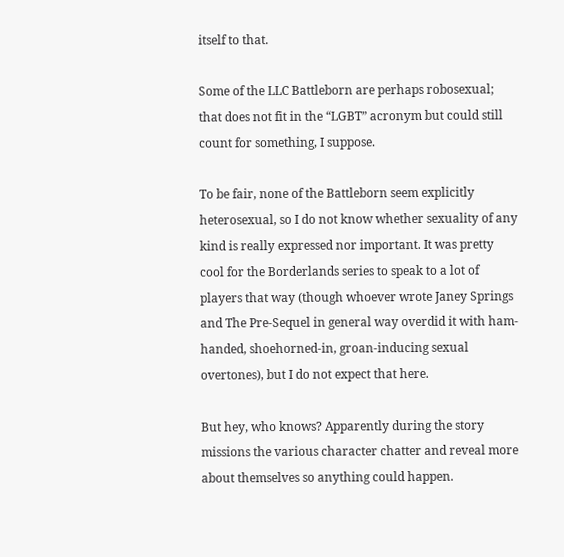itself to that.

Some of the LLC Battleborn are perhaps robosexual; that does not fit in the “LGBT” acronym but could still count for something, I suppose.

To be fair, none of the Battleborn seem explicitly heterosexual, so I do not know whether sexuality of any kind is really expressed nor important. It was pretty cool for the Borderlands series to speak to a lot of players that way (though whoever wrote Janey Springs and The Pre-Sequel in general way overdid it with ham-handed, shoehorned-in, groan-inducing sexual overtones), but I do not expect that here.

But hey, who knows? Apparently during the story missions the various character chatter and reveal more about themselves so anything could happen.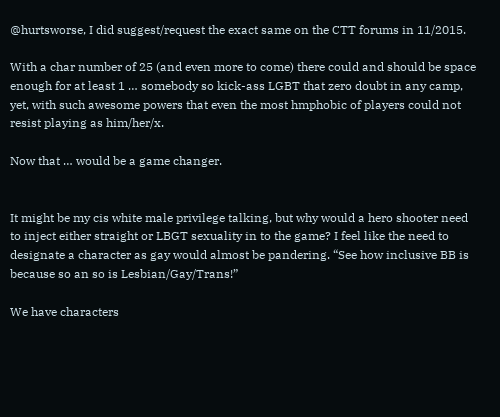@hurtsworse, I did suggest/request the exact same on the CTT forums in 11/2015.

With a char number of 25 (and even more to come) there could and should be space enough for at least 1 … somebody so kick-ass LGBT that zero doubt in any camp, yet, with such awesome powers that even the most hmphobic of players could not resist playing as him/her/x.

Now that … would be a game changer.


It might be my cis white male privilege talking, but why would a hero shooter need to inject either straight or LBGT sexuality in to the game? I feel like the need to designate a character as gay would almost be pandering. “See how inclusive BB is because so an so is Lesbian/Gay/Trans!”

We have characters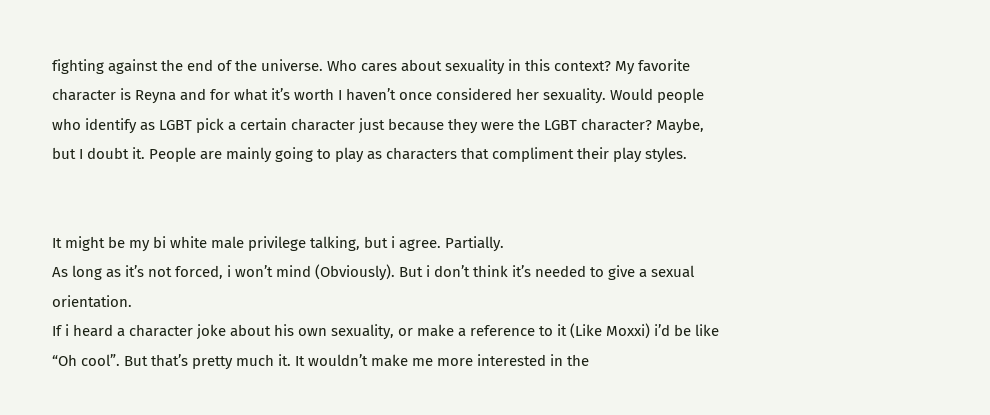fighting against the end of the universe. Who cares about sexuality in this context? My favorite character is Reyna and for what it’s worth I haven’t once considered her sexuality. Would people who identify as LGBT pick a certain character just because they were the LGBT character? Maybe, but I doubt it. People are mainly going to play as characters that compliment their play styles.


It might be my bi white male privilege talking, but i agree. Partially.
As long as it’s not forced, i won’t mind (Obviously). But i don’t think it’s needed to give a sexual orientation.
If i heard a character joke about his own sexuality, or make a reference to it (Like Moxxi) i’d be like “Oh cool”. But that’s pretty much it. It wouldn’t make me more interested in the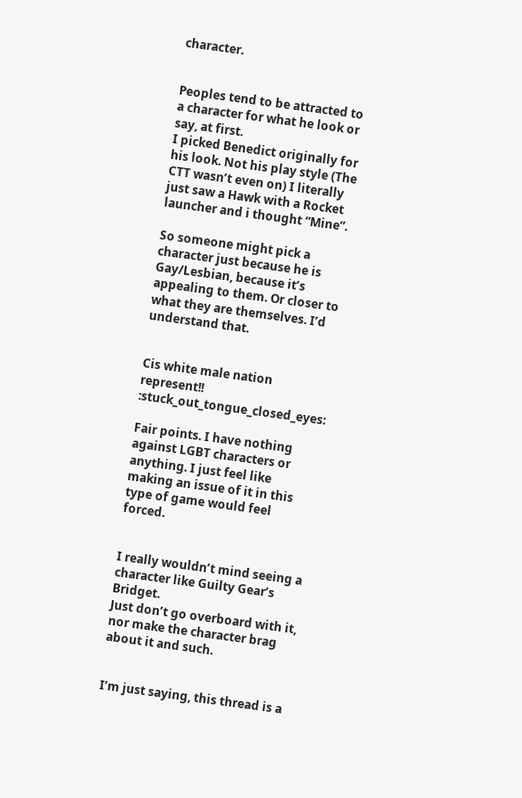character.


Peoples tend to be attracted to a character for what he look or say, at first.
I picked Benedict originally for his look. Not his play style (The CTT wasn’t even on) I literally just saw a Hawk with a Rocket launcher and i thought “Mine”.

So someone might pick a character just because he is Gay/Lesbian, because it’s appealing to them. Or closer to what they are themselves. I’d understand that.


Cis white male nation represent!! :stuck_out_tongue_closed_eyes:

Fair points. I have nothing against LGBT characters or anything. I just feel like making an issue of it in this type of game would feel forced.


I really wouldn’t mind seeing a character like Guilty Gear’s Bridget.
Just don’t go overboard with it, nor make the character brag about it and such.


I’m just saying, this thread is a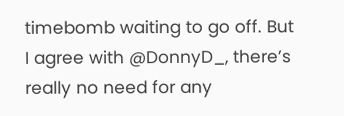timebomb waiting to go off. But I agree with @DonnyD_, there’s really no need for any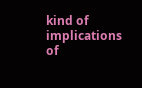kind of implications of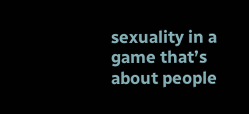sexuality in a game that’s about people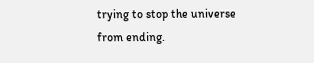trying to stop the universe from ending.